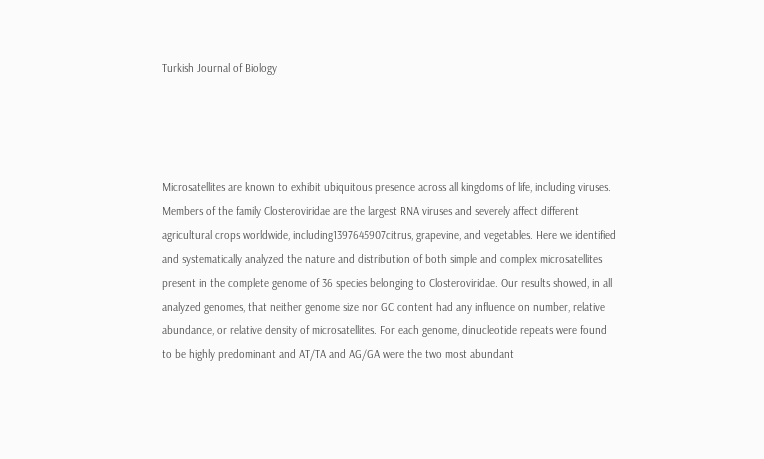Turkish Journal of Biology




Microsatellites are known to exhibit ubiquitous presence across all kingdoms of life, including viruses. Members of the family Closteroviridae are the largest RNA viruses and severely affect different agricultural crops worldwide, including1397645907citrus, grapevine, and vegetables. Here we identified and systematically analyzed the nature and distribution of both simple and complex microsatellites present in the complete genome of 36 species belonging to Closteroviridae. Our results showed, in all analyzed genomes, that neither genome size nor GC content had any influence on number, relative abundance, or relative density of microsatellites. For each genome, dinucleotide repeats were found to be highly predominant and AT/TA and AG/GA were the two most abundant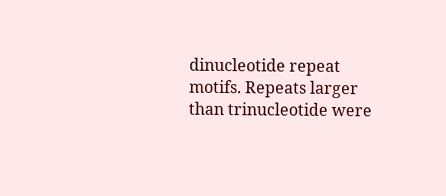dinucleotide repeat motifs. Repeats larger than trinucleotide were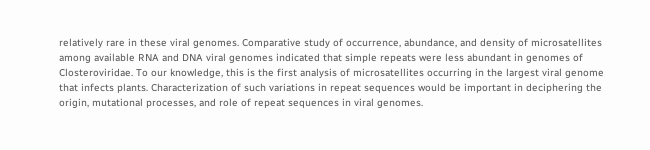relatively rare in these viral genomes. Comparative study of occurrence, abundance, and density of microsatellites among available RNA and DNA viral genomes indicated that simple repeats were less abundant in genomes of Closteroviridae. To our knowledge, this is the first analysis of microsatellites occurring in the largest viral genome that infects plants. Characterization of such variations in repeat sequences would be important in deciphering the origin, mutational processes, and role of repeat sequences in viral genomes.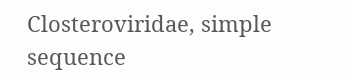Closteroviridae, simple sequence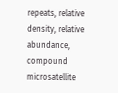repeats, relative density, relative abundance, compound microsatellite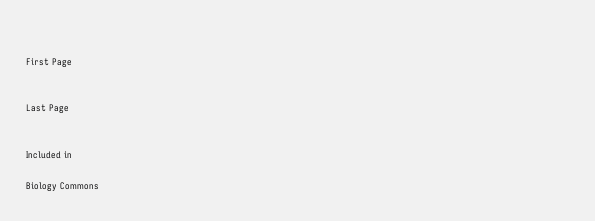First Page


Last Page


Included in

Biology Commons